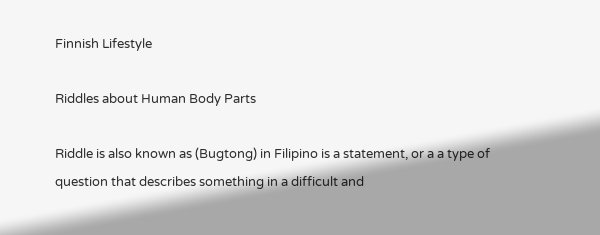Finnish Lifestyle

Riddles about Human Body Parts

Riddle is also known as (Bugtong) in Filipino is a statement, or a a type of question that describes something in a difficult and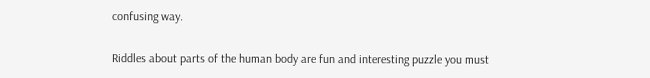confusing way.

Riddles about parts of the human body are fun and interesting puzzle you must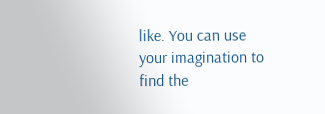like. You can use your imagination to find the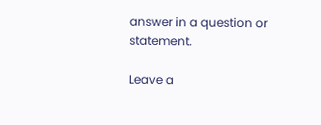answer in a question or statement.

Leave a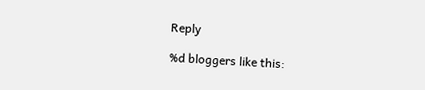Reply

%d bloggers like this: